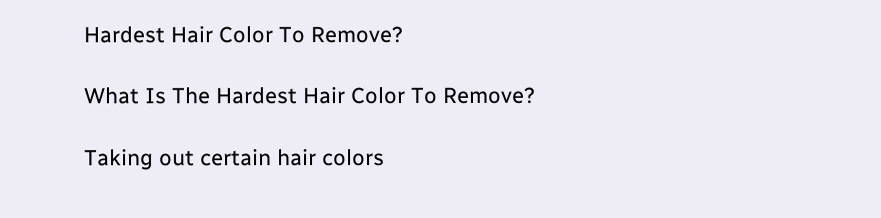Hardest Hair Color To Remove?

What Is The Hardest Hair Color To Remove?

Taking out certain hair colors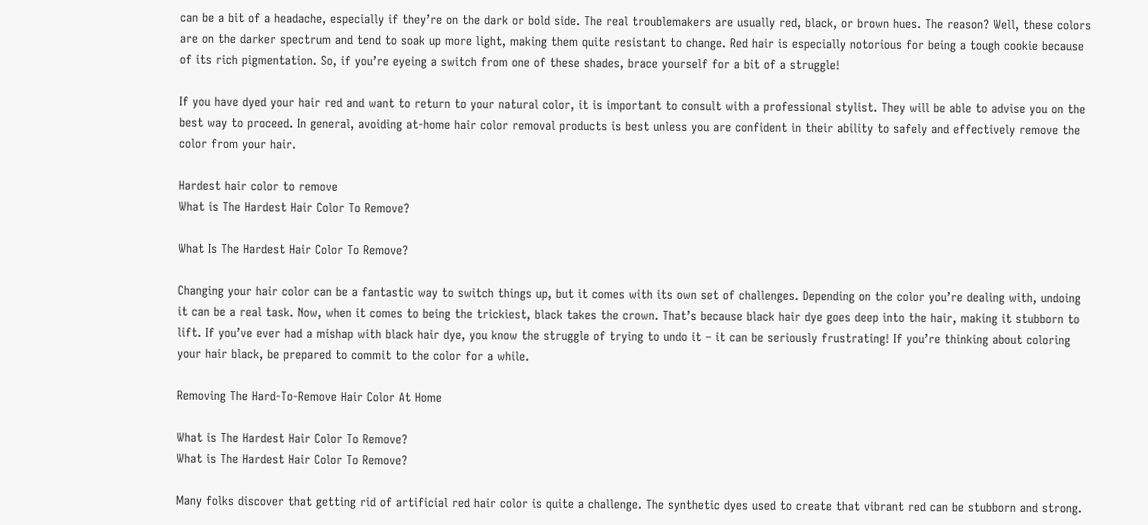can be a bit of a headache, especially if they’re on the dark or bold side. The real troublemakers are usually red, black, or brown hues. The reason? Well, these colors are on the darker spectrum and tend to soak up more light, making them quite resistant to change. Red hair is especially notorious for being a tough cookie because of its rich pigmentation. So, if you’re eyeing a switch from one of these shades, brace yourself for a bit of a struggle!

If you have dyed your hair red and want to return to your natural color, it is important to consult with a professional stylist. They will be able to advise you on the best way to proceed. In general, avoiding at-home hair color removal products is best unless you are confident in their ability to safely and effectively remove the color from your hair.

Hardest hair color to remove
What is The Hardest Hair Color To Remove?

What Is The Hardest Hair Color To Remove?

Changing your hair color can be a fantastic way to switch things up, but it comes with its own set of challenges. Depending on the color you’re dealing with, undoing it can be a real task. Now, when it comes to being the trickiest, black takes the crown. That’s because black hair dye goes deep into the hair, making it stubborn to lift. If you’ve ever had a mishap with black hair dye, you know the struggle of trying to undo it – it can be seriously frustrating! If you’re thinking about coloring your hair black, be prepared to commit to the color for a while.

Removing The Hard-To-Remove Hair Color At Home

What is The Hardest Hair Color To Remove?
What is The Hardest Hair Color To Remove?

Many folks discover that getting rid of artificial red hair color is quite a challenge. The synthetic dyes used to create that vibrant red can be stubborn and strong.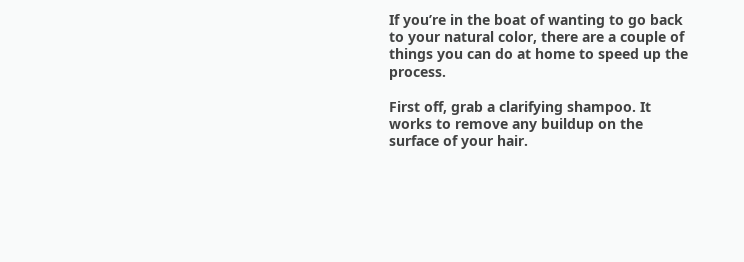If you’re in the boat of wanting to go back to your natural color, there are a couple of things you can do at home to speed up the process.

First off, grab a clarifying shampoo. It works to remove any buildup on the surface of your hair.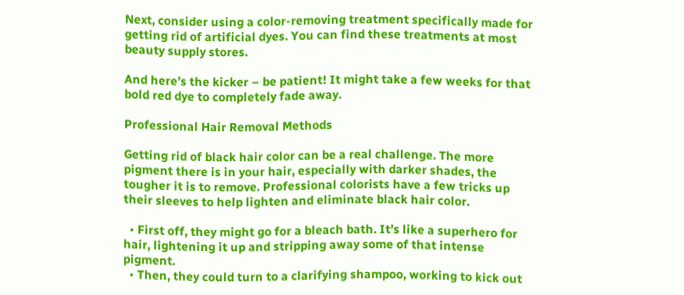Next, consider using a color-removing treatment specifically made for getting rid of artificial dyes. You can find these treatments at most beauty supply stores.

And here’s the kicker – be patient! It might take a few weeks for that bold red dye to completely fade away.

Professional Hair Removal Methods

Getting rid of black hair color can be a real challenge. The more pigment there is in your hair, especially with darker shades, the tougher it is to remove. Professional colorists have a few tricks up their sleeves to help lighten and eliminate black hair color.

  • First off, they might go for a bleach bath. It’s like a superhero for hair, lightening it up and stripping away some of that intense pigment.
  • Then, they could turn to a clarifying shampoo, working to kick out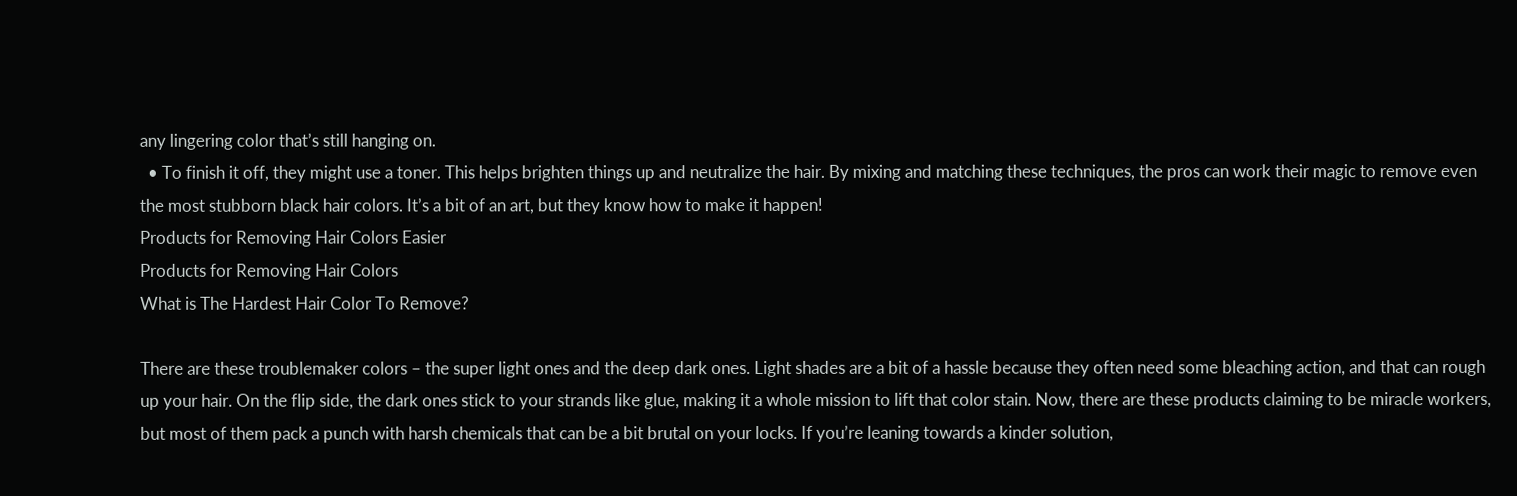any lingering color that’s still hanging on.
  • To finish it off, they might use a toner. This helps brighten things up and neutralize the hair. By mixing and matching these techniques, the pros can work their magic to remove even the most stubborn black hair colors. It’s a bit of an art, but they know how to make it happen!
Products for Removing Hair Colors Easier
Products for Removing Hair Colors
What is The Hardest Hair Color To Remove?

There are these troublemaker colors – the super light ones and the deep dark ones. Light shades are a bit of a hassle because they often need some bleaching action, and that can rough up your hair. On the flip side, the dark ones stick to your strands like glue, making it a whole mission to lift that color stain. Now, there are these products claiming to be miracle workers, but most of them pack a punch with harsh chemicals that can be a bit brutal on your locks. If you’re leaning towards a kinder solution,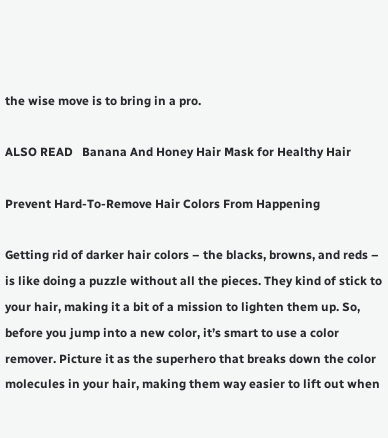the wise move is to bring in a pro.

ALSO READ   Banana And Honey Hair Mask for Healthy Hair

Prevent Hard-To-Remove Hair Colors From Happening

Getting rid of darker hair colors – the blacks, browns, and reds – is like doing a puzzle without all the pieces. They kind of stick to your hair, making it a bit of a mission to lighten them up. So, before you jump into a new color, it’s smart to use a color remover. Picture it as the superhero that breaks down the color molecules in your hair, making them way easier to lift out when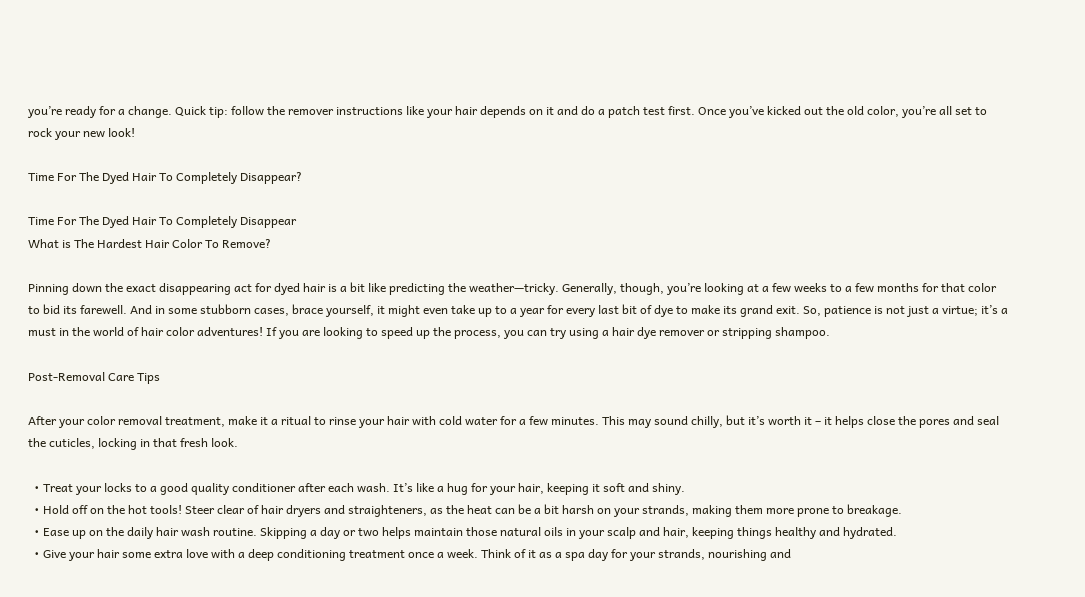you’re ready for a change. Quick tip: follow the remover instructions like your hair depends on it and do a patch test first. Once you’ve kicked out the old color, you’re all set to rock your new look!

Time For The Dyed Hair To Completely Disappear?

Time For The Dyed Hair To Completely Disappear
What is The Hardest Hair Color To Remove?

Pinning down the exact disappearing act for dyed hair is a bit like predicting the weather—tricky. Generally, though, you’re looking at a few weeks to a few months for that color to bid its farewell. And in some stubborn cases, brace yourself, it might even take up to a year for every last bit of dye to make its grand exit. So, patience is not just a virtue; it’s a must in the world of hair color adventures! If you are looking to speed up the process, you can try using a hair dye remover or stripping shampoo.

Post-Removal Care Tips

After your color removal treatment, make it a ritual to rinse your hair with cold water for a few minutes. This may sound chilly, but it’s worth it – it helps close the pores and seal the cuticles, locking in that fresh look.

  • Treat your locks to a good quality conditioner after each wash. It’s like a hug for your hair, keeping it soft and shiny.
  • Hold off on the hot tools! Steer clear of hair dryers and straighteners, as the heat can be a bit harsh on your strands, making them more prone to breakage.
  • Ease up on the daily hair wash routine. Skipping a day or two helps maintain those natural oils in your scalp and hair, keeping things healthy and hydrated.
  • Give your hair some extra love with a deep conditioning treatment once a week. Think of it as a spa day for your strands, nourishing and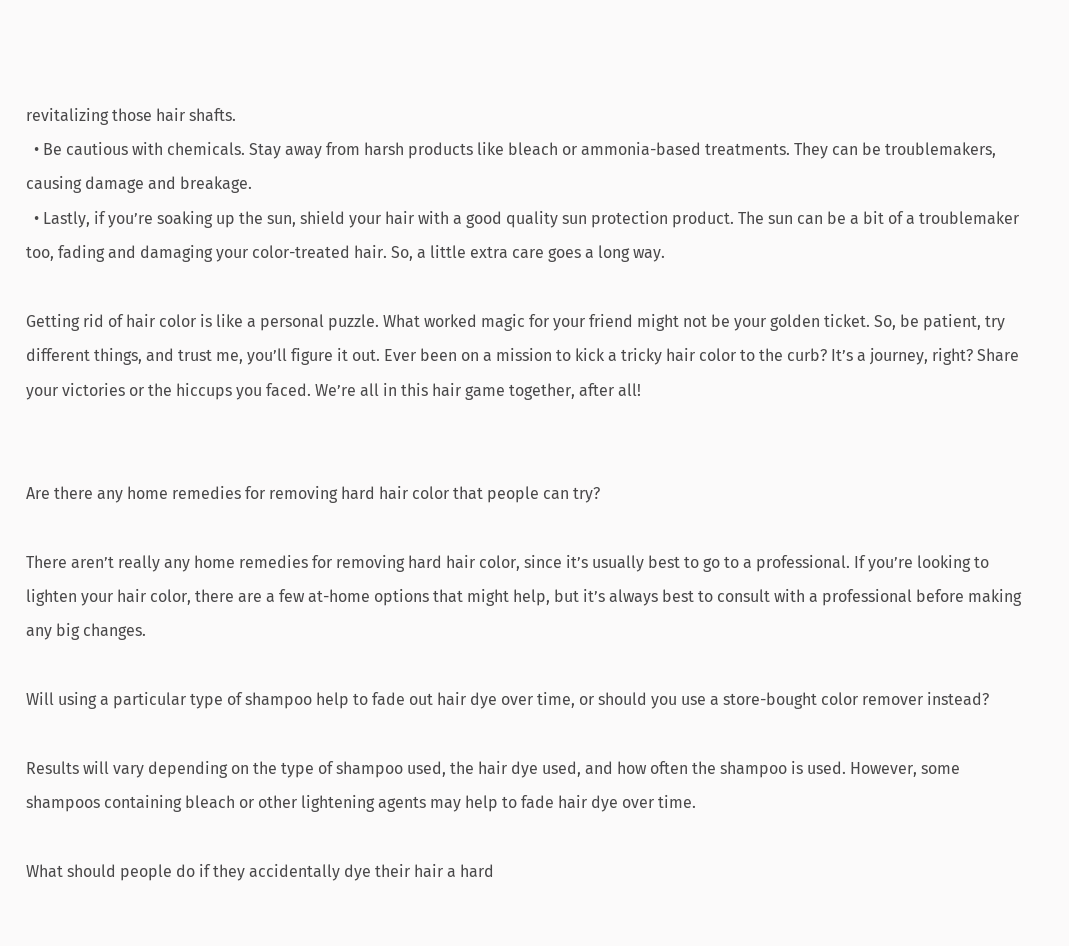revitalizing those hair shafts.
  • Be cautious with chemicals. Stay away from harsh products like bleach or ammonia-based treatments. They can be troublemakers, causing damage and breakage.
  • Lastly, if you’re soaking up the sun, shield your hair with a good quality sun protection product. The sun can be a bit of a troublemaker too, fading and damaging your color-treated hair. So, a little extra care goes a long way.

Getting rid of hair color is like a personal puzzle. What worked magic for your friend might not be your golden ticket. So, be patient, try different things, and trust me, you’ll figure it out. Ever been on a mission to kick a tricky hair color to the curb? It’s a journey, right? Share your victories or the hiccups you faced. We’re all in this hair game together, after all!


Are there any home remedies for removing hard hair color that people can try?

There aren’t really any home remedies for removing hard hair color, since it’s usually best to go to a professional. If you’re looking to lighten your hair color, there are a few at-home options that might help, but it’s always best to consult with a professional before making any big changes.

Will using a particular type of shampoo help to fade out hair dye over time, or should you use a store-bought color remover instead?

Results will vary depending on the type of shampoo used, the hair dye used, and how often the shampoo is used. However, some shampoos containing bleach or other lightening agents may help to fade hair dye over time.

What should people do if they accidentally dye their hair a hard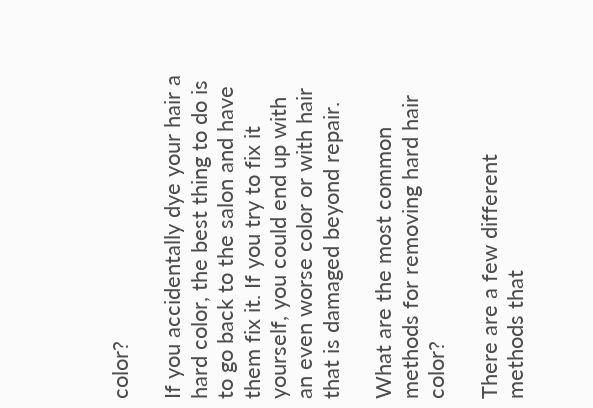color?

If you accidentally dye your hair a hard color, the best thing to do is to go back to the salon and have them fix it. If you try to fix it yourself, you could end up with an even worse color or with hair that is damaged beyond repair.

What are the most common methods for removing hard hair color?

There are a few different methods that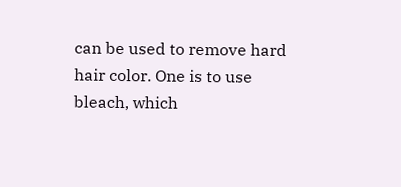can be used to remove hard hair color. One is to use bleach, which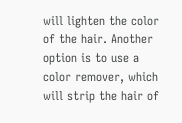will lighten the color of the hair. Another option is to use a color remover, which will strip the hair of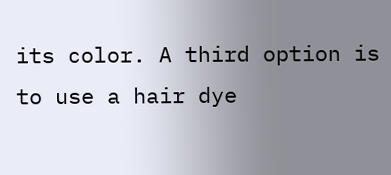its color. A third option is to use a hair dye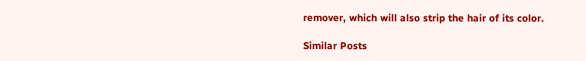remover, which will also strip the hair of its color.

Similar Posts